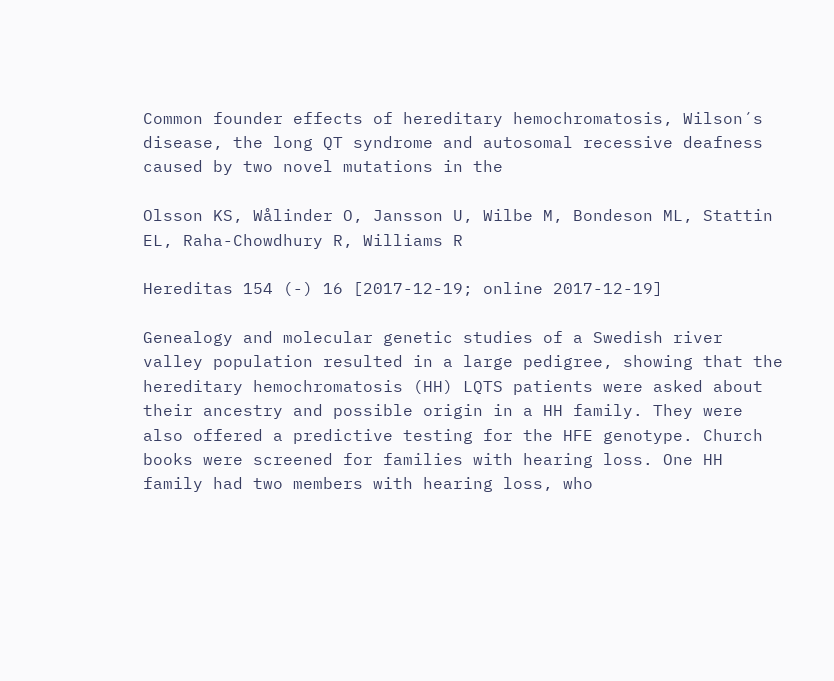Common founder effects of hereditary hemochromatosis, Wilson´s disease, the long QT syndrome and autosomal recessive deafness caused by two novel mutations in the

Olsson KS, Wålinder O, Jansson U, Wilbe M, Bondeson ML, Stattin EL, Raha-Chowdhury R, Williams R

Hereditas 154 (-) 16 [2017-12-19; online 2017-12-19]

Genealogy and molecular genetic studies of a Swedish river valley population resulted in a large pedigree, showing that the hereditary hemochromatosis (HH) LQTS patients were asked about their ancestry and possible origin in a HH family. They were also offered a predictive testing for the HFE genotype. Church books were screened for families with hearing loss. One HH family had two members with hearing loss, who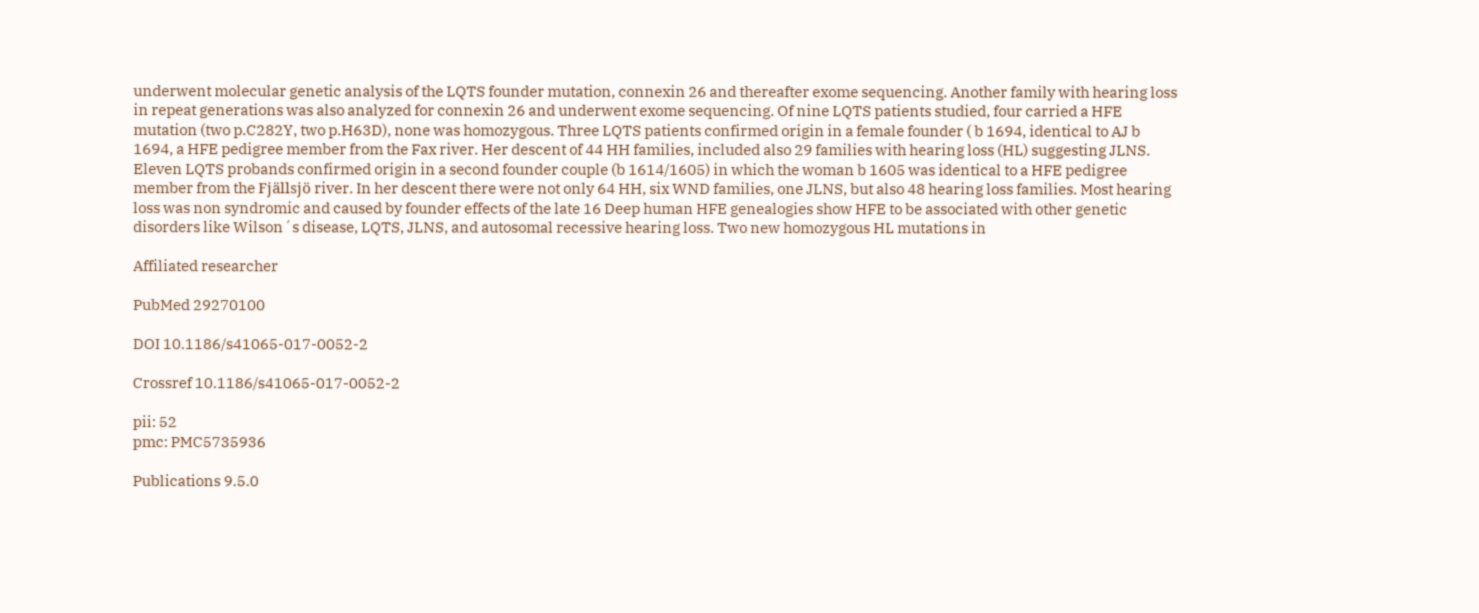underwent molecular genetic analysis of the LQTS founder mutation, connexin 26 and thereafter exome sequencing. Another family with hearing loss in repeat generations was also analyzed for connexin 26 and underwent exome sequencing. Of nine LQTS patients studied, four carried a HFE mutation (two p.C282Y, two p.H63D), none was homozygous. Three LQTS patients confirmed origin in a female founder ( b 1694, identical to AJ b 1694, a HFE pedigree member from the Fax river. Her descent of 44 HH families, included also 29 families with hearing loss (HL) suggesting JLNS. Eleven LQTS probands confirmed origin in a second founder couple (b 1614/1605) in which the woman b 1605 was identical to a HFE pedigree member from the Fjällsjö river. In her descent there were not only 64 HH, six WND families, one JLNS, but also 48 hearing loss families. Most hearing loss was non syndromic and caused by founder effects of the late 16 Deep human HFE genealogies show HFE to be associated with other genetic disorders like Wilson´s disease, LQTS, JLNS, and autosomal recessive hearing loss. Two new homozygous HL mutations in

Affiliated researcher

PubMed 29270100

DOI 10.1186/s41065-017-0052-2

Crossref 10.1186/s41065-017-0052-2

pii: 52
pmc: PMC5735936

Publications 9.5.0